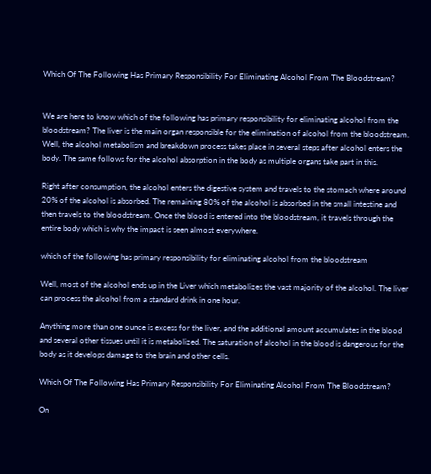Which Of The Following Has Primary Responsibility For Eliminating Alcohol From The Bloodstream?


We are here to know which of the following has primary responsibility for eliminating alcohol from the bloodstream? The liver is the main organ responsible for the elimination of alcohol from the bloodstream. Well, the alcohol metabolism and breakdown process takes place in several steps after alcohol enters the body. The same follows for the alcohol absorption in the body as multiple organs take part in this.

Right after consumption, the alcohol enters the digestive system and travels to the stomach where around 20% of the alcohol is absorbed. The remaining 80% of the alcohol is absorbed in the small intestine and then travels to the bloodstream. Once the blood is entered into the bloodstream, it travels through the entire body which is why the impact is seen almost everywhere.

which of the following has primary responsibility for eliminating alcohol from the bloodstream

Well, most of the alcohol ends up in the Liver which metabolizes the vast majority of the alcohol. The liver can process the alcohol from a standard drink in one hour.

Anything more than one ounce is excess for the liver, and the additional amount accumulates in the blood and several other tissues until it is metabolized. The saturation of alcohol in the blood is dangerous for the body as it develops damage to the brain and other cells.

Which Of The Following Has Primary Responsibility For Eliminating Alcohol From The Bloodstream?

On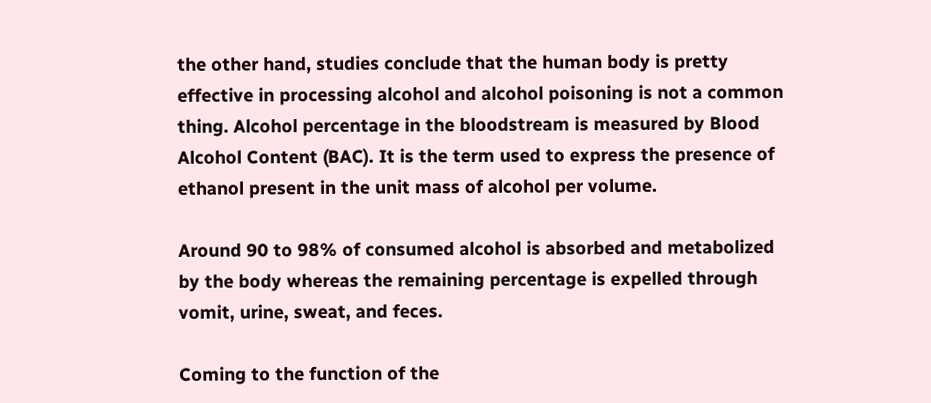the other hand, studies conclude that the human body is pretty effective in processing alcohol and alcohol poisoning is not a common thing. Alcohol percentage in the bloodstream is measured by Blood Alcohol Content (BAC). It is the term used to express the presence of ethanol present in the unit mass of alcohol per volume.

Around 90 to 98% of consumed alcohol is absorbed and metabolized by the body whereas the remaining percentage is expelled through vomit, urine, sweat, and feces.

Coming to the function of the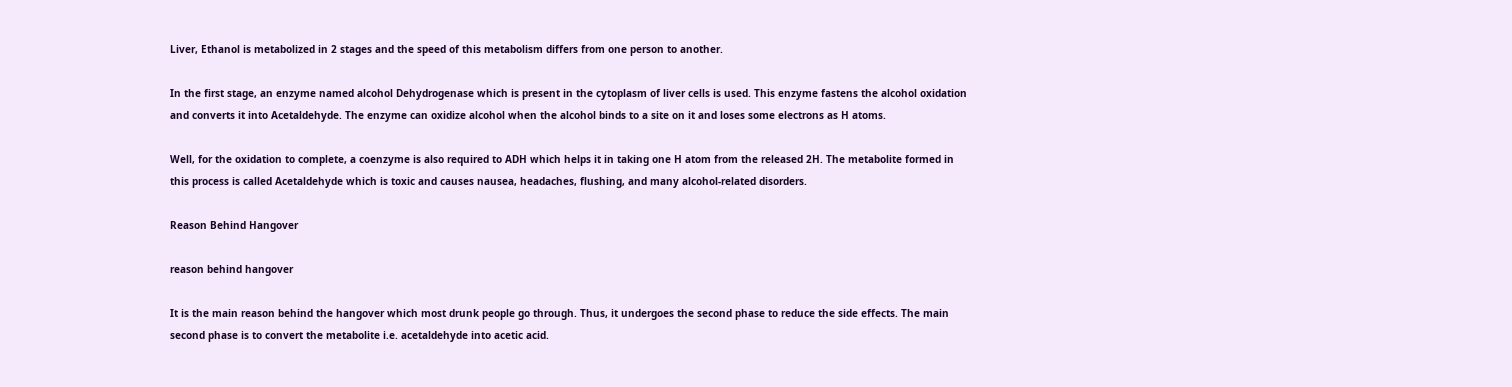Liver, Ethanol is metabolized in 2 stages and the speed of this metabolism differs from one person to another.

In the first stage, an enzyme named alcohol Dehydrogenase which is present in the cytoplasm of liver cells is used. This enzyme fastens the alcohol oxidation and converts it into Acetaldehyde. The enzyme can oxidize alcohol when the alcohol binds to a site on it and loses some electrons as H atoms.

Well, for the oxidation to complete, a coenzyme is also required to ADH which helps it in taking one H atom from the released 2H. The metabolite formed in this process is called Acetaldehyde which is toxic and causes nausea, headaches, flushing, and many alcohol-related disorders.

Reason Behind Hangover

reason behind hangover

It is the main reason behind the hangover which most drunk people go through. Thus, it undergoes the second phase to reduce the side effects. The main second phase is to convert the metabolite i.e. acetaldehyde into acetic acid.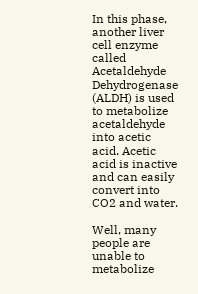In this phase, another liver cell enzyme called Acetaldehyde Dehydrogenase (ALDH) is used to metabolize acetaldehyde into acetic acid. Acetic acid is inactive and can easily convert into CO2 and water.

Well, many people are unable to metabolize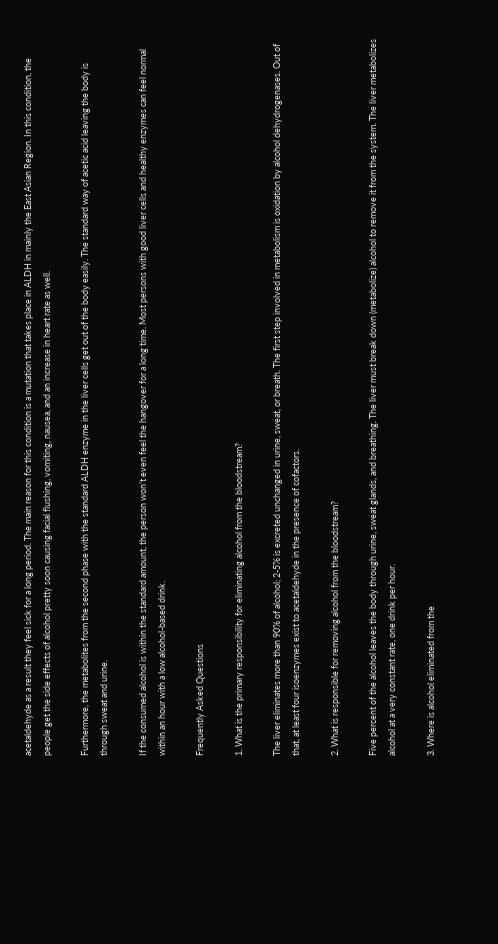acetaldehyde as a result they feel sick for a long period. The main reason for this condition is a mutation that takes place in ALDH in mainly the East Asian Region. In this condition, the people get the side effects of alcohol pretty soon causing facial flushing, vomiting, nausea, and an increase in heart rate as well.

Furthermore, the metabolites from the second phase with the standard ALDH enzyme in the liver cells get out of the body easily. The standard way of acetic acid leaving the body is through sweat and urine.

If the consumed alcohol is within the standard amount, the person won’t even feel the hangover for a long time. Most persons with good liver cells and healthy enzymes can feel normal within an hour with a low alcohol-based drink.

Frequently Asked Questions

1. What is the primary responsibility for eliminating alcohol from the bloodstream?

The liver eliminates more than 90% of alcohol; 2-5% is excreted unchanged in urine, sweat, or breath. The first step involved in metabolism is oxidation by alcohol dehydrogenases. Out of that, at least four isoenzymes exist to acetaldehyde in the presence of cofactors.

2. What is responsible for removing alcohol from the bloodstream?

Five percent of the alcohol leaves the body through urine, sweat glands, and breathing. The liver must break down (metabolize) alcohol to remove it from the system. The liver metabolizes alcohol at a very constant rate, one drink per hour.

3. Where is alcohol eliminated from the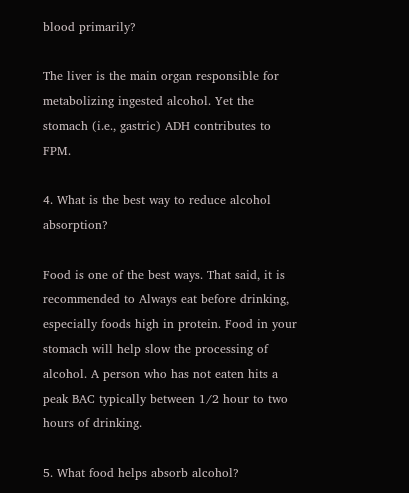blood primarily?

The liver is the main organ responsible for metabolizing ingested alcohol. Yet the stomach (i.e., gastric) ADH contributes to FPM.

4. What is the best way to reduce alcohol absorption?

Food is one of the best ways. That said, it is recommended to Always eat before drinking, especially foods high in protein. Food in your stomach will help slow the processing of alcohol. A person who has not eaten hits a peak BAC typically between 1/2 hour to two hours of drinking.

5. What food helps absorb alcohol?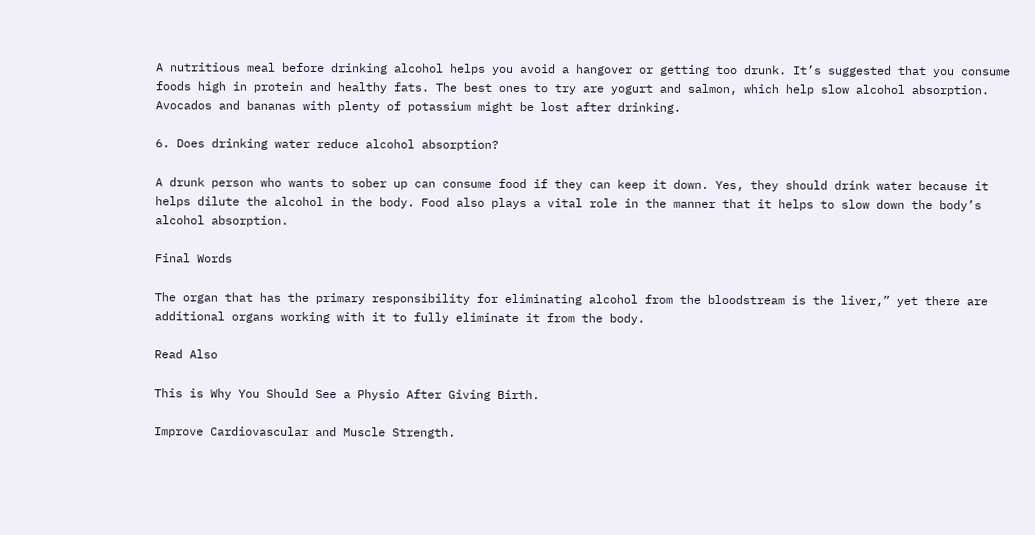A nutritious meal before drinking alcohol helps you avoid a hangover or getting too drunk. It’s suggested that you consume foods high in protein and healthy fats. The best ones to try are yogurt and salmon, which help slow alcohol absorption. Avocados and bananas with plenty of potassium might be lost after drinking.

6. Does drinking water reduce alcohol absorption?

A drunk person who wants to sober up can consume food if they can keep it down. Yes, they should drink water because it helps dilute the alcohol in the body. Food also plays a vital role in the manner that it helps to slow down the body’s alcohol absorption.

Final Words

The organ that has the primary responsibility for eliminating alcohol from the bloodstream is the liver,” yet there are additional organs working with it to fully eliminate it from the body.

Read Also

This is Why You Should See a Physio After Giving Birth.

Improve Cardiovascular and Muscle Strength.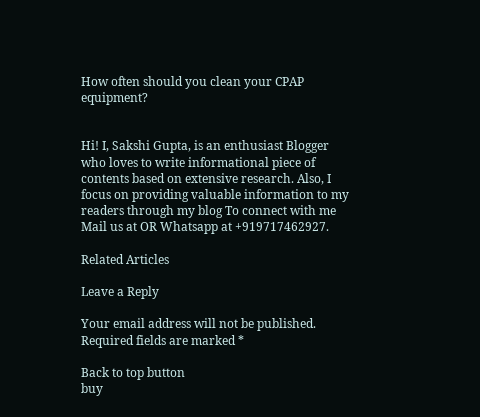How often should you clean your CPAP equipment?


Hi! I, Sakshi Gupta, is an enthusiast Blogger who loves to write informational piece of contents based on extensive research. Also, I focus on providing valuable information to my readers through my blog To connect with me Mail us at OR Whatsapp at +919717462927.

Related Articles

Leave a Reply

Your email address will not be published. Required fields are marked *

Back to top button
buy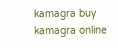kamagra buy kamagra online